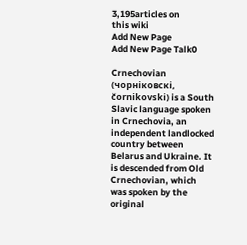3,195articles on
this wiki
Add New Page
Add New Page Talk0

Crnechovian (чорніковскі, čornikovski) is a South Slavic language spoken in Crnechovia, an independent landlocked country between Belarus and Ukraine. It is descended from Old Crnechovian, which was spoken by the original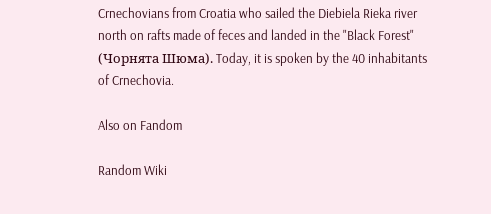Crnechovians from Croatia who sailed the Diebiela Rieka river  north on rafts made of feces and landed in the "Black Forest" (Чорнята Шюма). Today, it is spoken by the 40 inhabitants of Crnechovia.

Also on Fandom

Random Wiki